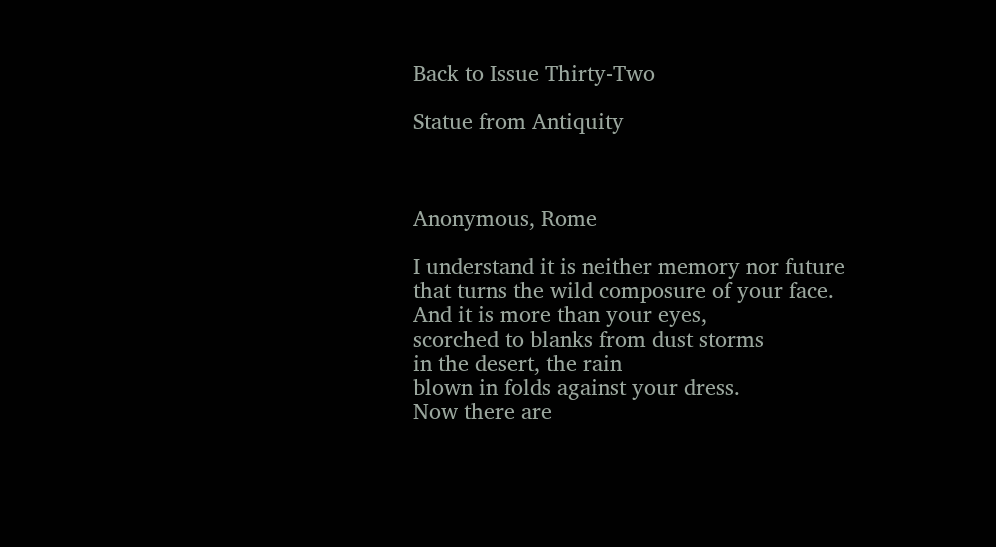Back to Issue Thirty-Two

Statue from Antiquity



Anonymous, Rome

I understand it is neither memory nor future
that turns the wild composure of your face.
And it is more than your eyes,
scorched to blanks from dust storms
in the desert, the rain
blown in folds against your dress.
Now there are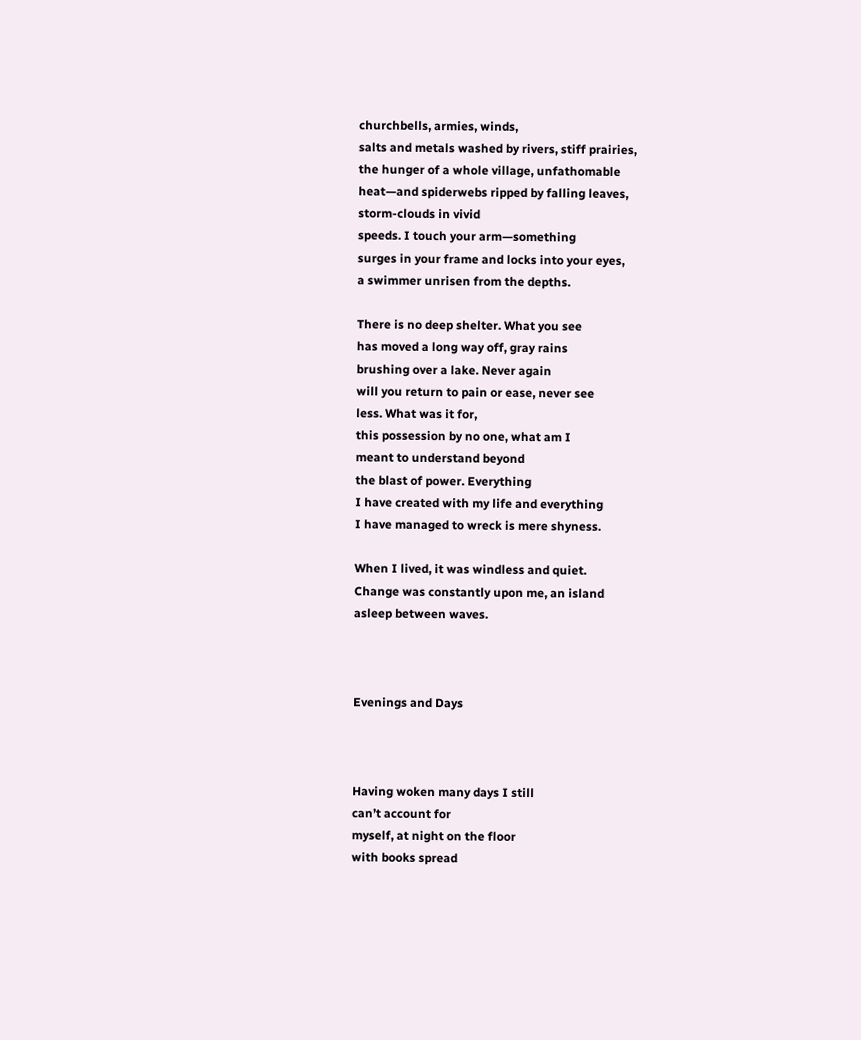churchbells, armies, winds,
salts and metals washed by rivers, stiff prairies,
the hunger of a whole village, unfathomable
heat—and spiderwebs ripped by falling leaves,
storm-clouds in vivid
speeds. I touch your arm—something
surges in your frame and locks into your eyes,
a swimmer unrisen from the depths.

There is no deep shelter. What you see
has moved a long way off, gray rains
brushing over a lake. Never again
will you return to pain or ease, never see
less. What was it for,
this possession by no one, what am I
meant to understand beyond
the blast of power. Everything
I have created with my life and everything
I have managed to wreck is mere shyness.

When I lived, it was windless and quiet.
Change was constantly upon me, an island
asleep between waves.



Evenings and Days



Having woken many days I still
can’t account for
myself, at night on the floor
with books spread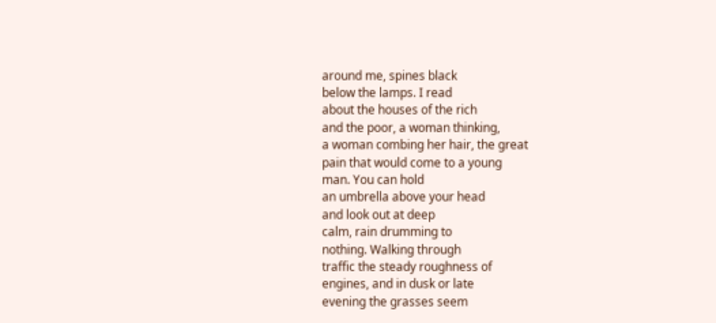around me, spines black
below the lamps. I read
about the houses of the rich
and the poor, a woman thinking,
a woman combing her hair, the great
pain that would come to a young
man. You can hold
an umbrella above your head
and look out at deep
calm, rain drumming to
nothing. Walking through
traffic the steady roughness of
engines, and in dusk or late
evening the grasses seem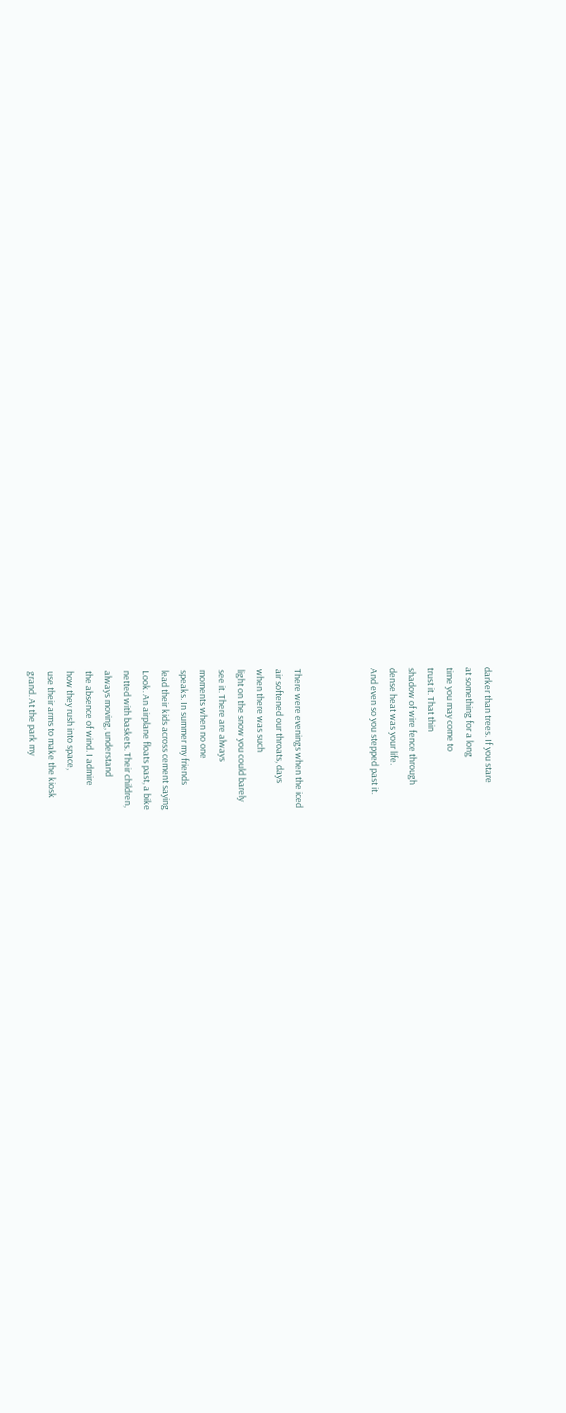darker than trees. If you stare
at something for a long
time you may come to
trust it. That thin
shadow of wire fence through
dense heat was your life.
And even so you stepped past it.



There were evenings when the iced
air softened our throats, days
when there was such
light on the snow you could barely
see it. There are always
moments when no one
speaks. In summer my friends
lead their kids across cement saying
Look. An airplane floats past, a bike
netted with baskets. Their children,
always moving, understand
the absence of wind. I admire
how they rush into space,
use their arms to make the kiosk
grand. At the park my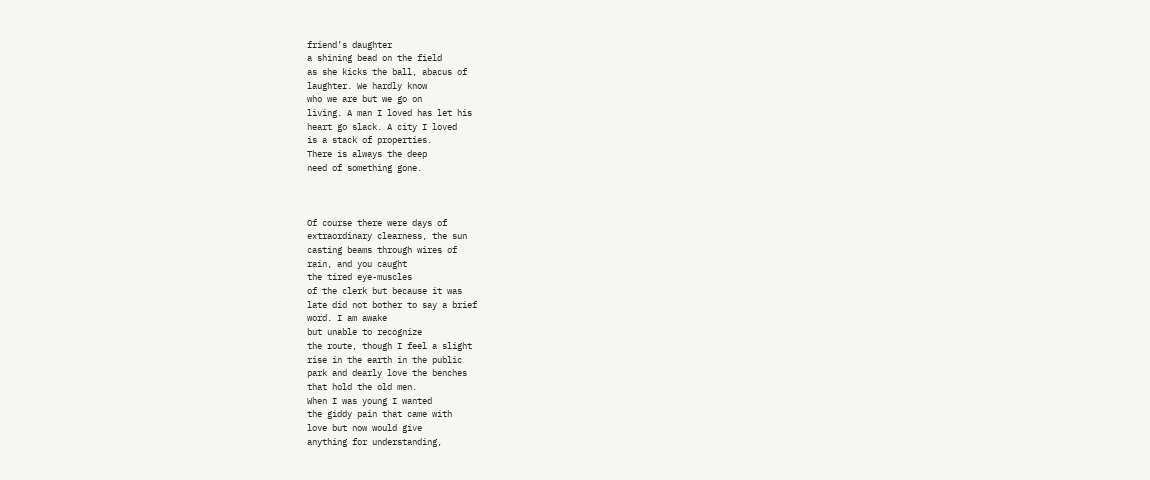friend’s daughter
a shining bead on the field
as she kicks the ball, abacus of
laughter. We hardly know
who we are but we go on
living. A man I loved has let his
heart go slack. A city I loved
is a stack of properties.
There is always the deep
need of something gone.



Of course there were days of
extraordinary clearness, the sun
casting beams through wires of
rain, and you caught
the tired eye-muscles
of the clerk but because it was
late did not bother to say a brief
word. I am awake
but unable to recognize
the route, though I feel a slight
rise in the earth in the public
park and dearly love the benches
that hold the old men.
When I was young I wanted
the giddy pain that came with
love but now would give
anything for understanding,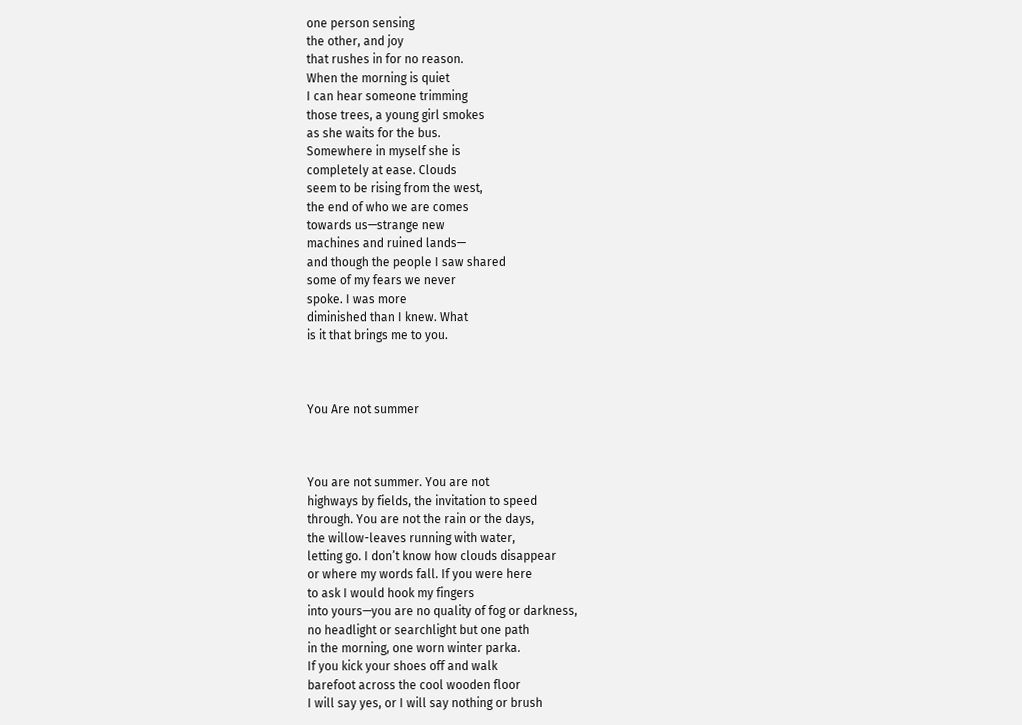one person sensing
the other, and joy
that rushes in for no reason.
When the morning is quiet
I can hear someone trimming
those trees, a young girl smokes
as she waits for the bus.
Somewhere in myself she is
completely at ease. Clouds
seem to be rising from the west,
the end of who we are comes
towards us—strange new
machines and ruined lands—
and though the people I saw shared
some of my fears we never
spoke. I was more
diminished than I knew. What
is it that brings me to you.



You Are not summer



You are not summer. You are not
highways by fields, the invitation to speed
through. You are not the rain or the days,
the willow-leaves running with water,
letting go. I don’t know how clouds disappear
or where my words fall. If you were here
to ask I would hook my fingers
into yours—you are no quality of fog or darkness,
no headlight or searchlight but one path
in the morning, one worn winter parka.
If you kick your shoes off and walk
barefoot across the cool wooden floor
I will say yes, or I will say nothing or brush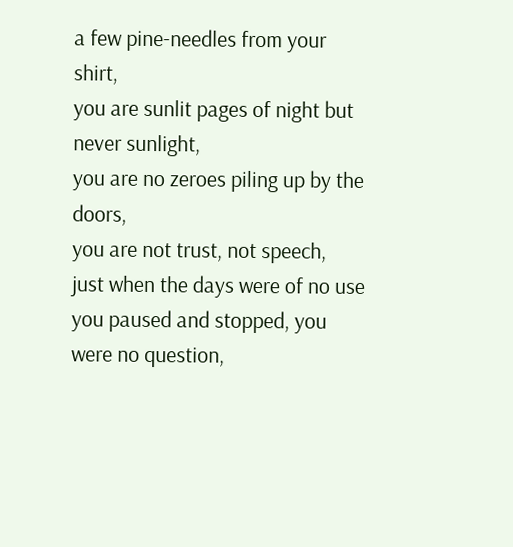a few pine-needles from your shirt,
you are sunlit pages of night but never sunlight,
you are no zeroes piling up by the doors,
you are not trust, not speech,
just when the days were of no use
you paused and stopped, you were no question,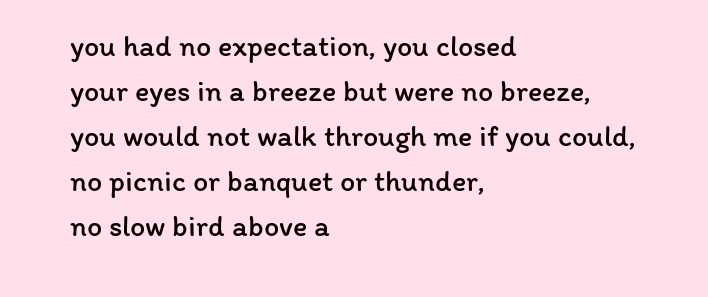you had no expectation, you closed
your eyes in a breeze but were no breeze,
you would not walk through me if you could,
no picnic or banquet or thunder,
no slow bird above a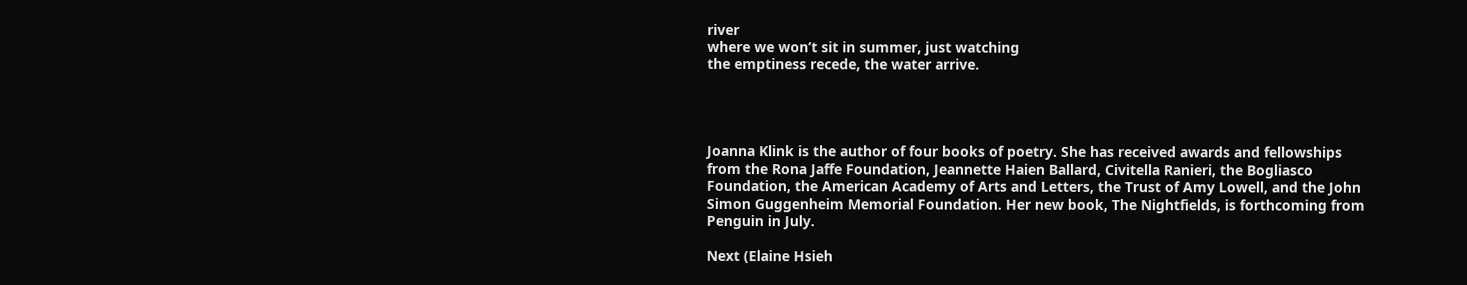river
where we won’t sit in summer, just watching
the emptiness recede, the water arrive.




Joanna Klink is the author of four books of poetry. She has received awards and fellowships from the Rona Jaffe Foundation, Jeannette Haien Ballard, Civitella Ranieri, the Bogliasco Foundation, the American Academy of Arts and Letters, the Trust of Amy Lowell, and the John Simon Guggenheim Memorial Foundation. Her new book, The Nightfields, is forthcoming from Penguin in July.

Next (Elaine Hsieh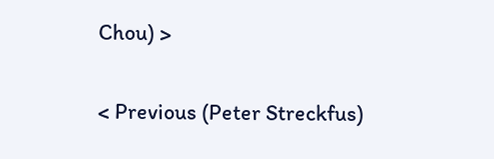Chou) >

< Previous (Peter Streckfus)